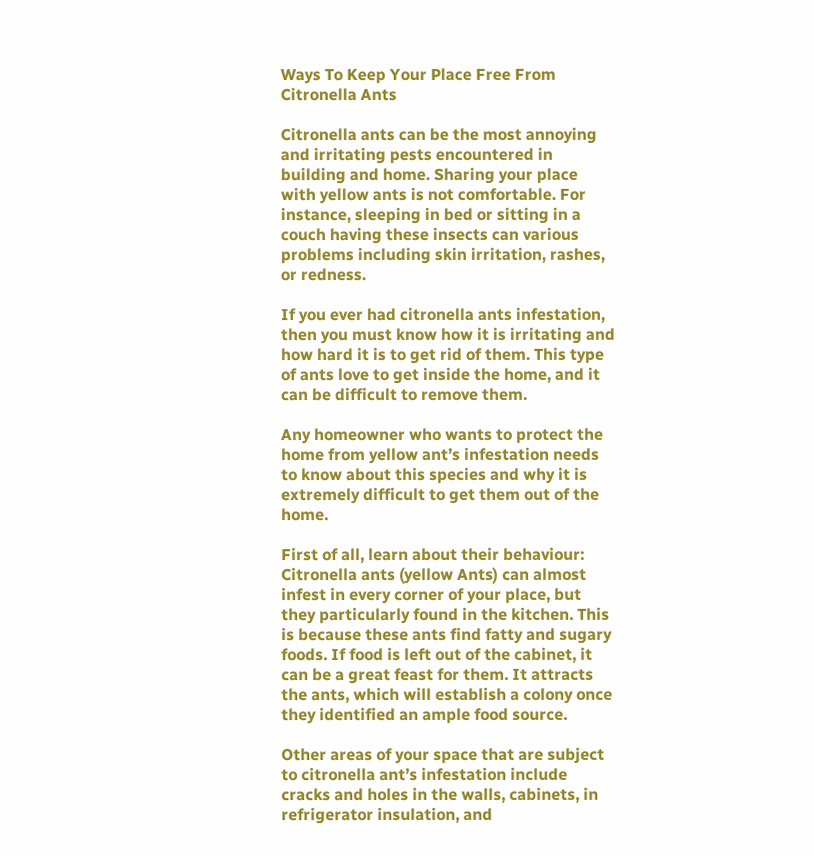Ways To Keep Your Place Free From Citronella Ants

Citronella ants can be the most annoying and irritating pests encountered in building and home. Sharing your place with yellow ants is not comfortable. For instance, sleeping in bed or sitting in a couch having these insects can various problems including skin irritation, rashes, or redness.

If you ever had citronella ants infestation, then you must know how it is irritating and how hard it is to get rid of them. This type of ants love to get inside the home, and it can be difficult to remove them.

Any homeowner who wants to protect the home from yellow ant’s infestation needs to know about this species and why it is extremely difficult to get them out of the home.

First of all, learn about their behaviour: Citronella ants (yellow Ants) can almost infest in every corner of your place, but they particularly found in the kitchen. This is because these ants find fatty and sugary foods. If food is left out of the cabinet, it can be a great feast for them. It attracts the ants, which will establish a colony once they identified an ample food source.

Other areas of your space that are subject to citronella ant’s infestation include cracks and holes in the walls, cabinets, in refrigerator insulation, and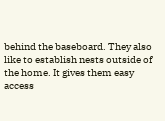behind the baseboard. They also like to establish nests outside of the home. It gives them easy access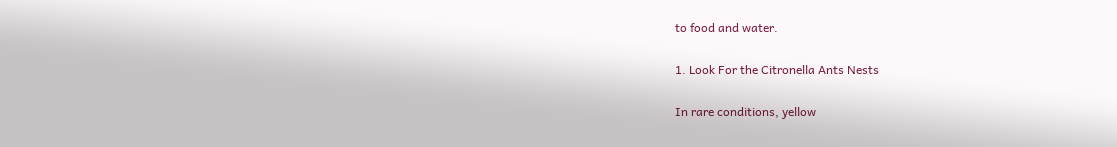to food and water.

1. Look For the Citronella Ants Nests

In rare conditions, yellow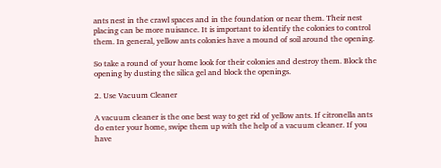ants nest in the crawl spaces and in the foundation or near them. Their nest placing can be more nuisance. It is important to identify the colonies to control them. In general, yellow ants colonies have a mound of soil around the opening.

So take a round of your home look for their colonies and destroy them. Block the opening by dusting the silica gel and block the openings.

2. Use Vacuum Cleaner

A vacuum cleaner is the one best way to get rid of yellow ants. If citronella ants do enter your home, swipe them up with the help of a vacuum cleaner. If you have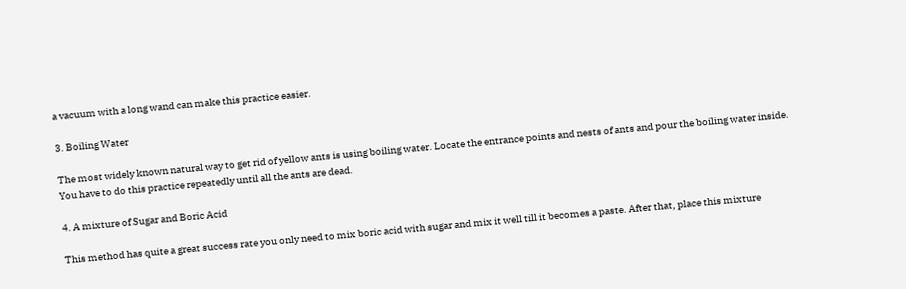a vacuum with a long wand can make this practice easier.

3. Boiling Water

The most widely known natural way to get rid of yellow ants is using boiling water. Locate the entrance points and nests of ants and pour the boiling water inside. You have to do this practice repeatedly until all the ants are dead.

4. A mixture of Sugar and Boric Acid

This method has quite a great success rate you only need to mix boric acid with sugar and mix it well till it becomes a paste. After that, place this mixture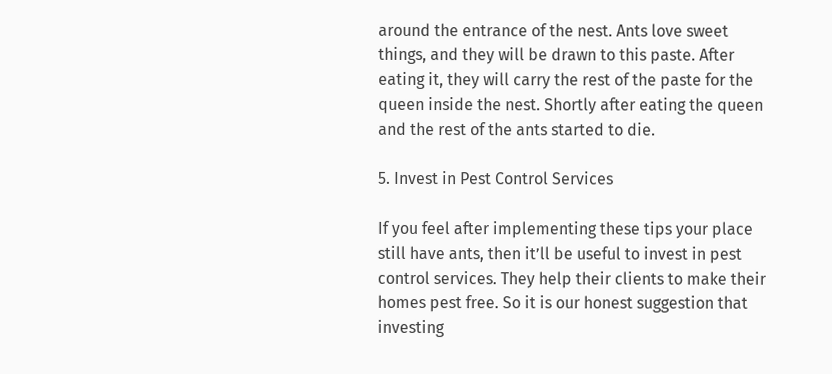around the entrance of the nest. Ants love sweet things, and they will be drawn to this paste. After eating it, they will carry the rest of the paste for the queen inside the nest. Shortly after eating the queen and the rest of the ants started to die.

5. Invest in Pest Control Services

If you feel after implementing these tips your place still have ants, then it’ll be useful to invest in pest control services. They help their clients to make their homes pest free. So it is our honest suggestion that investing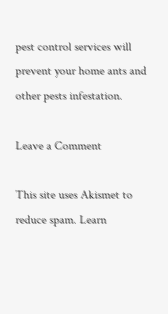pest control services will prevent your home ants and other pests infestation.

Leave a Comment

This site uses Akismet to reduce spam. Learn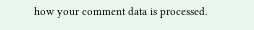how your comment data is processed.